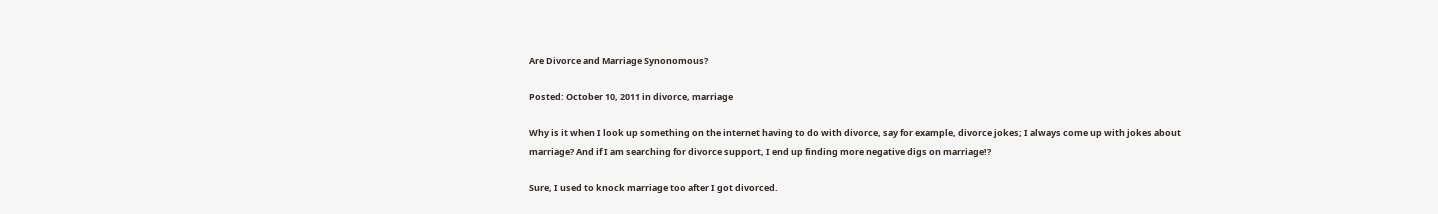Are Divorce and Marriage Synonomous?

Posted: October 10, 2011 in divorce, marriage

Why is it when I look up something on the internet having to do with divorce, say for example, divorce jokes; I always come up with jokes about marriage? And if I am searching for divorce support, I end up finding more negative digs on marriage!?

Sure, I used to knock marriage too after I got divorced.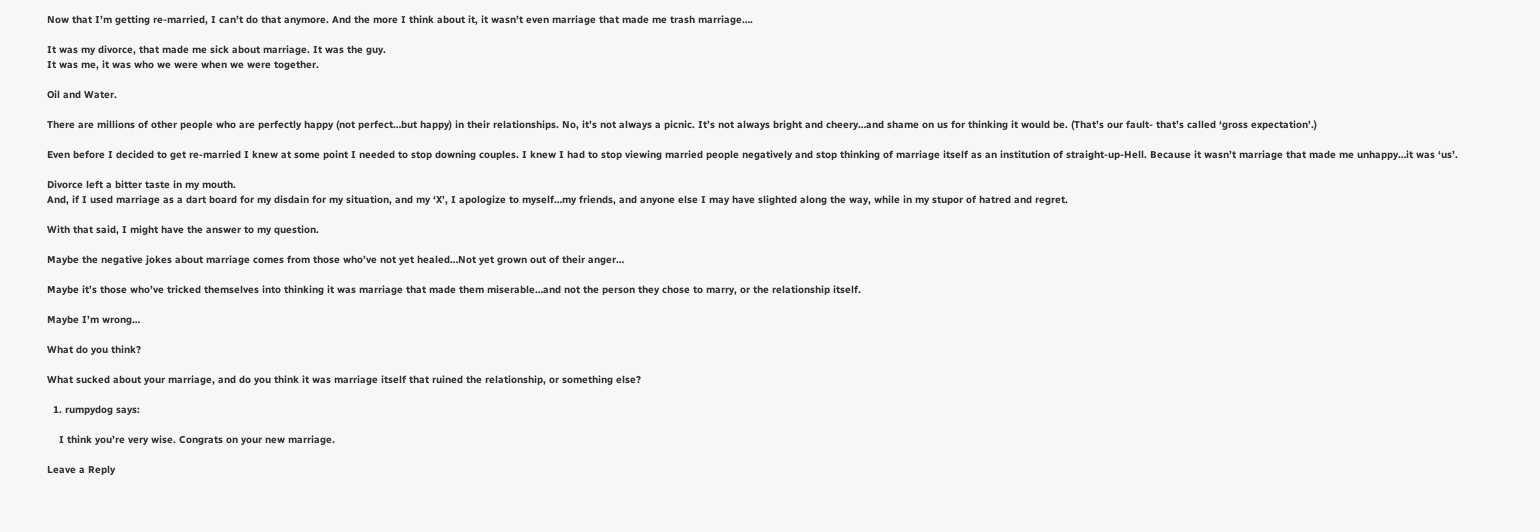Now that I’m getting re-married, I can’t do that anymore. And the more I think about it, it wasn’t even marriage that made me trash marriage….

It was my divorce, that made me sick about marriage. It was the guy.
It was me, it was who we were when we were together.

Oil and Water.

There are millions of other people who are perfectly happy (not perfect…but happy) in their relationships. No, it’s not always a picnic. It’s not always bright and cheery…and shame on us for thinking it would be. (That’s our fault- that’s called ‘gross expectation’.)

Even before I decided to get re-married I knew at some point I needed to stop downing couples. I knew I had to stop viewing married people negatively and stop thinking of marriage itself as an institution of straight-up-Hell. Because it wasn’t marriage that made me unhappy…it was ‘us’.

Divorce left a bitter taste in my mouth.
And, if I used marriage as a dart board for my disdain for my situation, and my ‘X’, I apologize to myself…my friends, and anyone else I may have slighted along the way, while in my stupor of hatred and regret.

With that said, I might have the answer to my question.

Maybe the negative jokes about marriage comes from those who’ve not yet healed…Not yet grown out of their anger…

Maybe it’s those who’ve tricked themselves into thinking it was marriage that made them miserable…and not the person they chose to marry, or the relationship itself.

Maybe I’m wrong…

What do you think?

What sucked about your marriage, and do you think it was marriage itself that ruined the relationship, or something else?

  1. rumpydog says:

    I think you’re very wise. Congrats on your new marriage.

Leave a Reply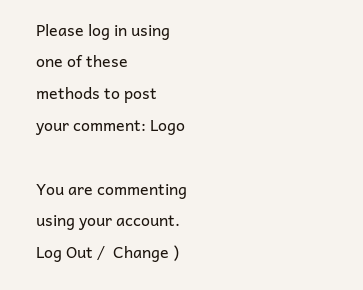Please log in using one of these methods to post your comment: Logo

You are commenting using your account. Log Out /  Change )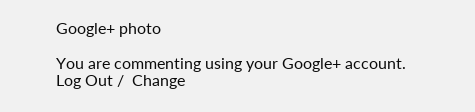Google+ photo

You are commenting using your Google+ account. Log Out /  Change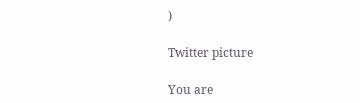)

Twitter picture

You are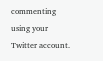commenting using your Twitter account.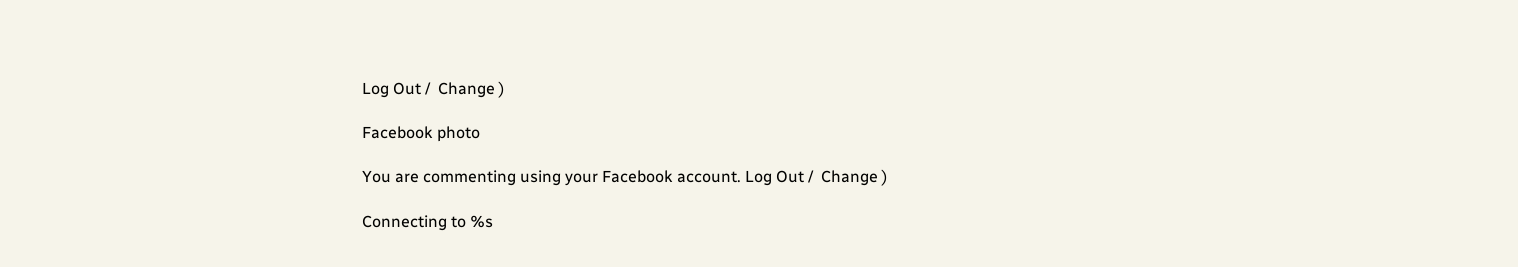Log Out /  Change )

Facebook photo

You are commenting using your Facebook account. Log Out /  Change )

Connecting to %s